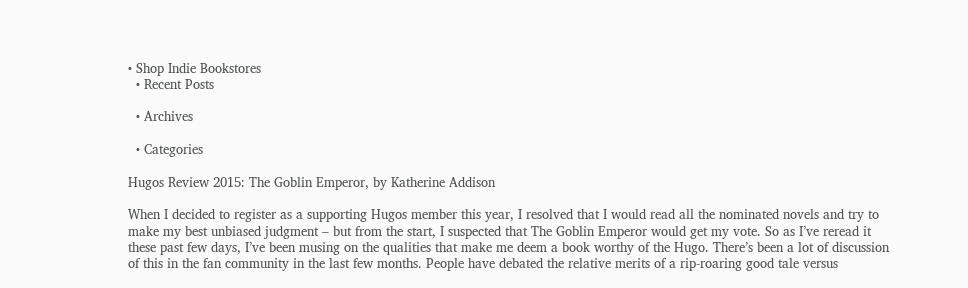• Shop Indie Bookstores
  • Recent Posts

  • Archives

  • Categories

Hugos Review 2015: The Goblin Emperor, by Katherine Addison

When I decided to register as a supporting Hugos member this year, I resolved that I would read all the nominated novels and try to make my best unbiased judgment – but from the start, I suspected that The Goblin Emperor would get my vote. So as I’ve reread it these past few days, I’ve been musing on the qualities that make me deem a book worthy of the Hugo. There’s been a lot of discussion of this in the fan community in the last few months. People have debated the relative merits of a rip-roaring good tale versus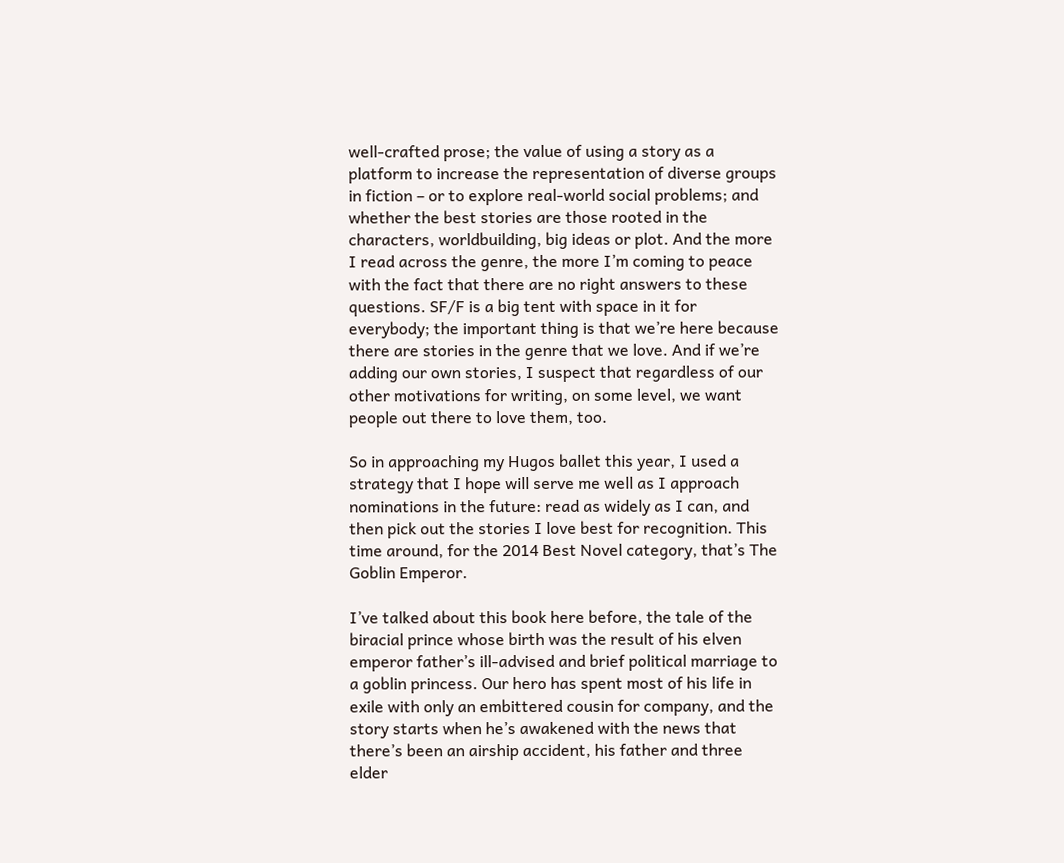well-crafted prose; the value of using a story as a platform to increase the representation of diverse groups in fiction – or to explore real-world social problems; and whether the best stories are those rooted in the characters, worldbuilding, big ideas or plot. And the more I read across the genre, the more I’m coming to peace with the fact that there are no right answers to these questions. SF/F is a big tent with space in it for everybody; the important thing is that we’re here because there are stories in the genre that we love. And if we’re adding our own stories, I suspect that regardless of our other motivations for writing, on some level, we want people out there to love them, too.

So in approaching my Hugos ballet this year, I used a strategy that I hope will serve me well as I approach nominations in the future: read as widely as I can, and then pick out the stories I love best for recognition. This time around, for the 2014 Best Novel category, that’s The Goblin Emperor.

I’ve talked about this book here before, the tale of the biracial prince whose birth was the result of his elven emperor father’s ill-advised and brief political marriage to a goblin princess. Our hero has spent most of his life in exile with only an embittered cousin for company, and the story starts when he’s awakened with the news that there’s been an airship accident, his father and three elder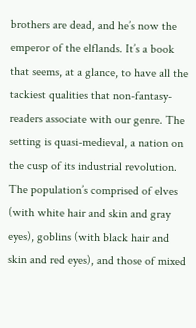brothers are dead, and he’s now the emperor of the elflands. It’s a book that seems, at a glance, to have all the tackiest qualities that non-fantasy-readers associate with our genre. The setting is quasi-medieval, a nation on the cusp of its industrial revolution. The population’s comprised of elves (with white hair and skin and gray eyes), goblins (with black hair and skin and red eyes), and those of mixed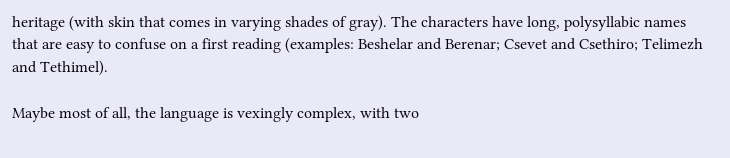heritage (with skin that comes in varying shades of gray). The characters have long, polysyllabic names that are easy to confuse on a first reading (examples: Beshelar and Berenar; Csevet and Csethiro; Telimezh and Tethimel).

Maybe most of all, the language is vexingly complex, with two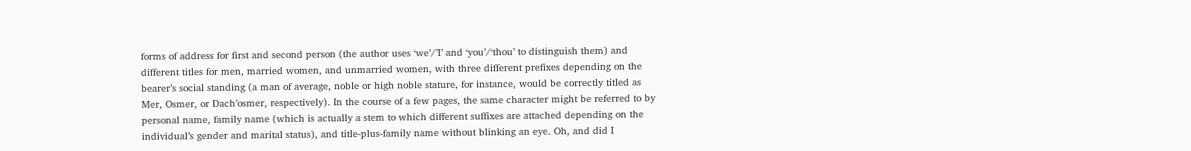forms of address for first and second person (the author uses ‘we’/’I’ and ‘you’/‘thou’ to distinguish them) and different titles for men, married women, and unmarried women, with three different prefixes depending on the bearer’s social standing (a man of average, noble or high noble stature, for instance, would be correctly titled as Mer, Osmer, or Dach’osmer, respectively). In the course of a few pages, the same character might be referred to by personal name, family name (which is actually a stem to which different suffixes are attached depending on the individual’s gender and marital status), and title-plus-family name without blinking an eye. Oh, and did I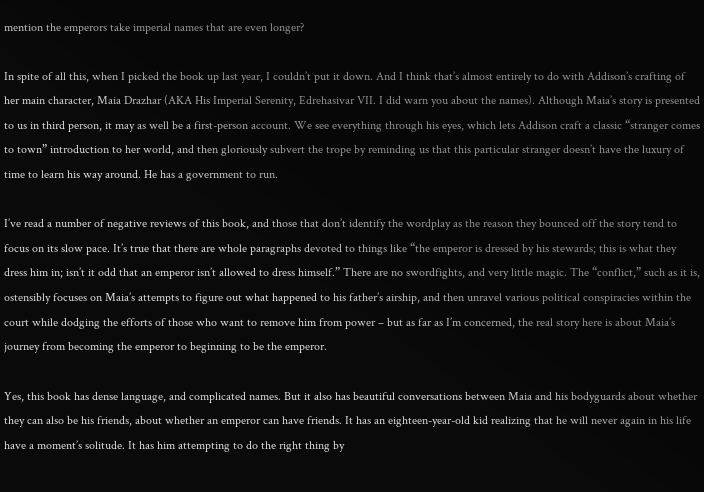mention the emperors take imperial names that are even longer?

In spite of all this, when I picked the book up last year, I couldn’t put it down. And I think that’s almost entirely to do with Addison’s crafting of her main character, Maia Drazhar (AKA His Imperial Serenity, Edrehasivar VII. I did warn you about the names). Although Maia’s story is presented to us in third person, it may as well be a first-person account. We see everything through his eyes, which lets Addison craft a classic “stranger comes to town” introduction to her world, and then gloriously subvert the trope by reminding us that this particular stranger doesn’t have the luxury of time to learn his way around. He has a government to run.

I’ve read a number of negative reviews of this book, and those that don’t identify the wordplay as the reason they bounced off the story tend to focus on its slow pace. It’s true that there are whole paragraphs devoted to things like “the emperor is dressed by his stewards; this is what they dress him in; isn’t it odd that an emperor isn’t allowed to dress himself.” There are no swordfights, and very little magic. The “conflict,” such as it is, ostensibly focuses on Maia’s attempts to figure out what happened to his father’s airship, and then unravel various political conspiracies within the court while dodging the efforts of those who want to remove him from power – but as far as I’m concerned, the real story here is about Maia’s journey from becoming the emperor to beginning to be the emperor.

Yes, this book has dense language, and complicated names. But it also has beautiful conversations between Maia and his bodyguards about whether they can also be his friends, about whether an emperor can have friends. It has an eighteen-year-old kid realizing that he will never again in his life have a moment’s solitude. It has him attempting to do the right thing by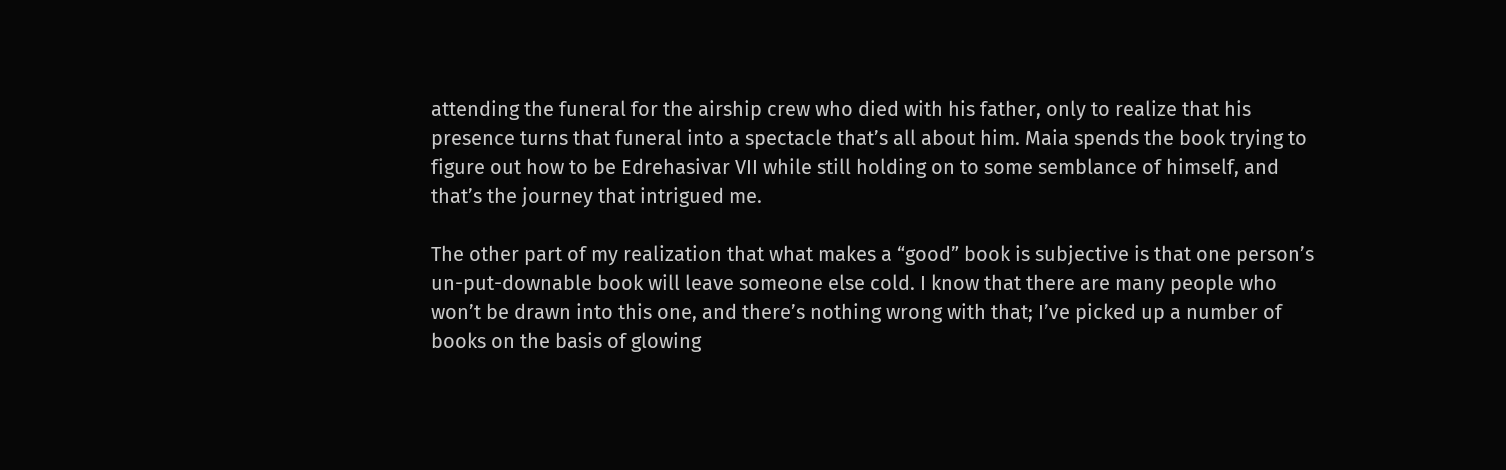attending the funeral for the airship crew who died with his father, only to realize that his presence turns that funeral into a spectacle that’s all about him. Maia spends the book trying to figure out how to be Edrehasivar VII while still holding on to some semblance of himself, and that’s the journey that intrigued me.

The other part of my realization that what makes a “good” book is subjective is that one person’s un-put-downable book will leave someone else cold. I know that there are many people who won’t be drawn into this one, and there’s nothing wrong with that; I’ve picked up a number of books on the basis of glowing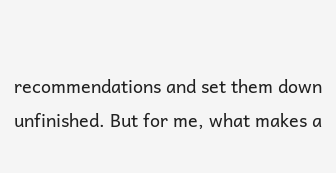recommendations and set them down unfinished. But for me, what makes a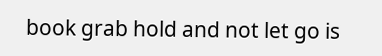book grab hold and not let go is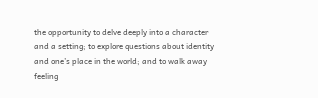the opportunity to delve deeply into a character and a setting; to explore questions about identity and one’s place in the world; and to walk away feeling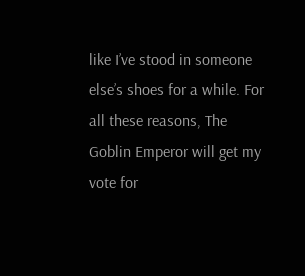like I’ve stood in someone else’s shoes for a while. For all these reasons, The Goblin Emperor will get my vote for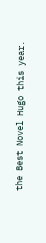the Best Novel Hugo this year.